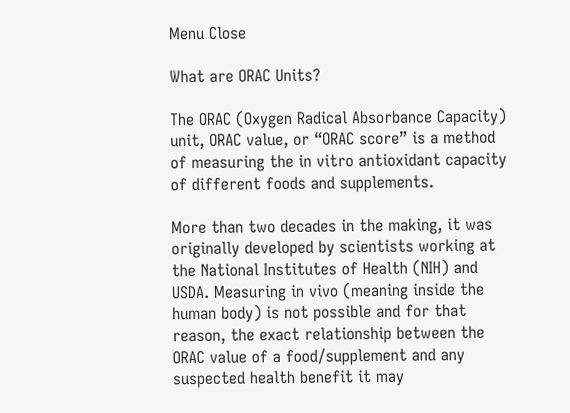Menu Close

What are ORAC Units?

The ORAC (Oxygen Radical Absorbance Capacity) unit, ORAC value, or “ORAC score” is a method of measuring the in vitro antioxidant capacity of different foods and supplements.

More than two decades in the making, it was originally developed by scientists working at the National Institutes of Health (NIH) and USDA. Measuring in vivo (meaning inside the human body) is not possible and for that reason, the exact relationship between the ORAC value of a food/supplement and any suspected health benefit it may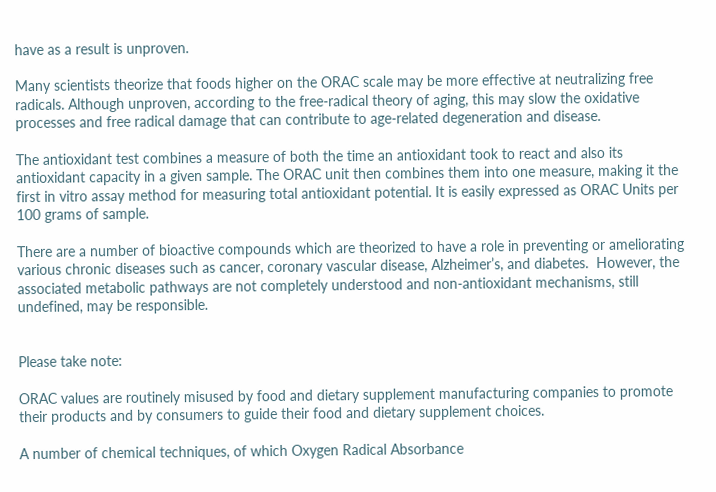have as a result is unproven.

Many scientists theorize that foods higher on the ORAC scale may be more effective at neutralizing free radicals. Although unproven, according to the free-radical theory of aging, this may slow the oxidative processes and free radical damage that can contribute to age-related degeneration and disease.

The antioxidant test combines a measure of both the time an antioxidant took to react and also its antioxidant capacity in a given sample. The ORAC unit then combines them into one measure, making it the first in vitro assay method for measuring total antioxidant potential. It is easily expressed as ORAC Units per 100 grams of sample.

There are a number of bioactive compounds which are theorized to have a role in preventing or ameliorating various chronic diseases such as cancer, coronary vascular disease, Alzheimer’s, and diabetes.  However, the associated metabolic pathways are not completely understood and non-antioxidant mechanisms, still undefined, may be responsible.


Please take note:

ORAC values are routinely misused by food and dietary supplement manufacturing companies to promote their products and by consumers to guide their food and dietary supplement choices.

A number of chemical techniques, of which Oxygen Radical Absorbance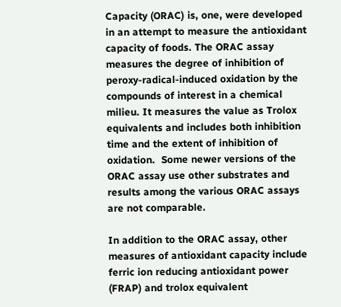Capacity (ORAC) is, one, were developed in an attempt to measure the antioxidant capacity of foods. The ORAC assay measures the degree of inhibition of peroxy-radical-induced oxidation by the compounds of interest in a chemical milieu. It measures the value as Trolox equivalents and includes both inhibition time and the extent of inhibition of oxidation.  Some newer versions of the ORAC assay use other substrates and results among the various ORAC assays are not comparable.

In addition to the ORAC assay, other measures of antioxidant capacity include ferric ion reducing antioxidant power (FRAP) and trolox equivalent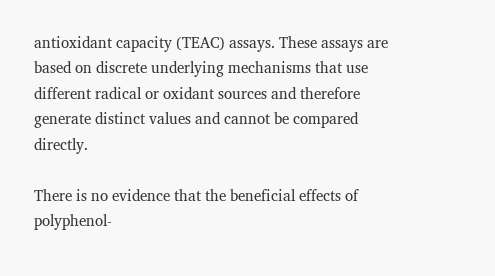antioxidant capacity (TEAC) assays. These assays are based on discrete underlying mechanisms that use different radical or oxidant sources and therefore generate distinct values and cannot be compared directly.

There is no evidence that the beneficial effects of polyphenol-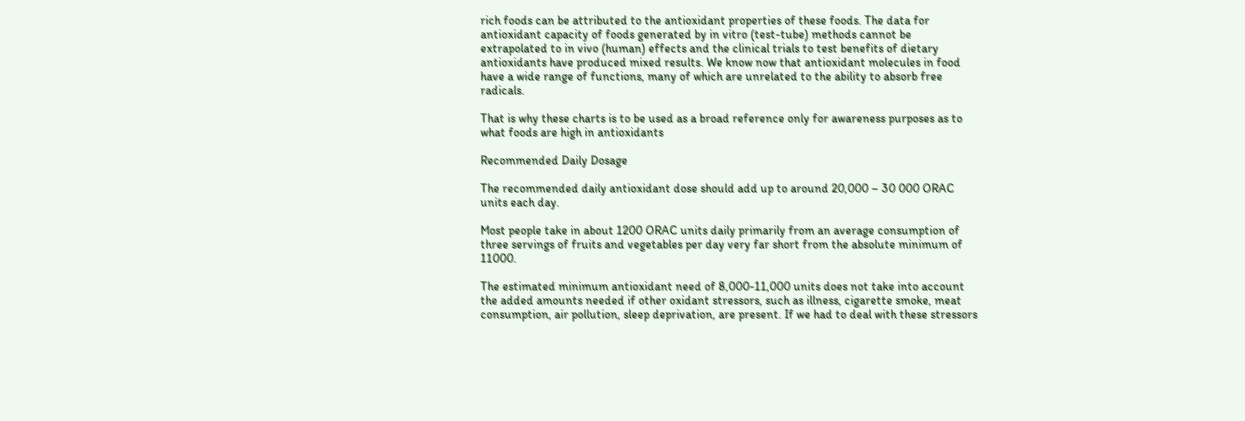rich foods can be attributed to the antioxidant properties of these foods. The data for antioxidant capacity of foods generated by in vitro (test-tube) methods cannot be extrapolated to in vivo (human) effects and the clinical trials to test benefits of dietary antioxidants have produced mixed results. We know now that antioxidant molecules in food have a wide range of functions, many of which are unrelated to the ability to absorb free radicals.

That is why these charts is to be used as a broad reference only for awareness purposes as to what foods are high in antioxidants

Recommended Daily Dosage

The recommended daily antioxidant dose should add up to around 20,000 – 30 000 ORAC units each day.

Most people take in about 1200 ORAC units daily primarily from an average consumption of three servings of fruits and vegetables per day very far short from the absolute minimum of 11000.

The estimated minimum antioxidant need of 8,000-11,000 units does not take into account the added amounts needed if other oxidant stressors, such as illness, cigarette smoke, meat consumption, air pollution, sleep deprivation, are present. If we had to deal with these stressors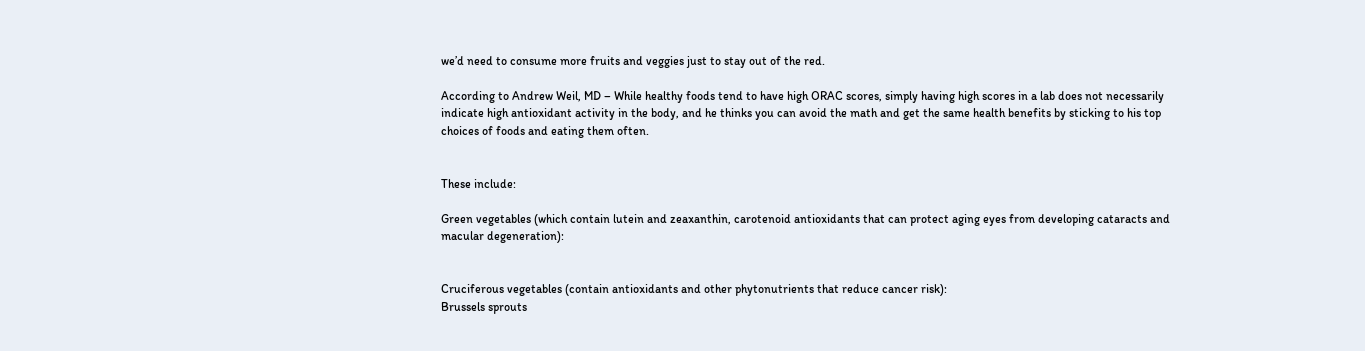we’d need to consume more fruits and veggies just to stay out of the red.

According to Andrew Weil, MD – While healthy foods tend to have high ORAC scores, simply having high scores in a lab does not necessarily indicate high antioxidant activity in the body, and he thinks you can avoid the math and get the same health benefits by sticking to his top choices of foods and eating them often.


These include:

Green vegetables (which contain lutein and zeaxanthin, carotenoid antioxidants that can protect aging eyes from developing cataracts and macular degeneration):


Cruciferous vegetables (contain antioxidants and other phytonutrients that reduce cancer risk):
Brussels sprouts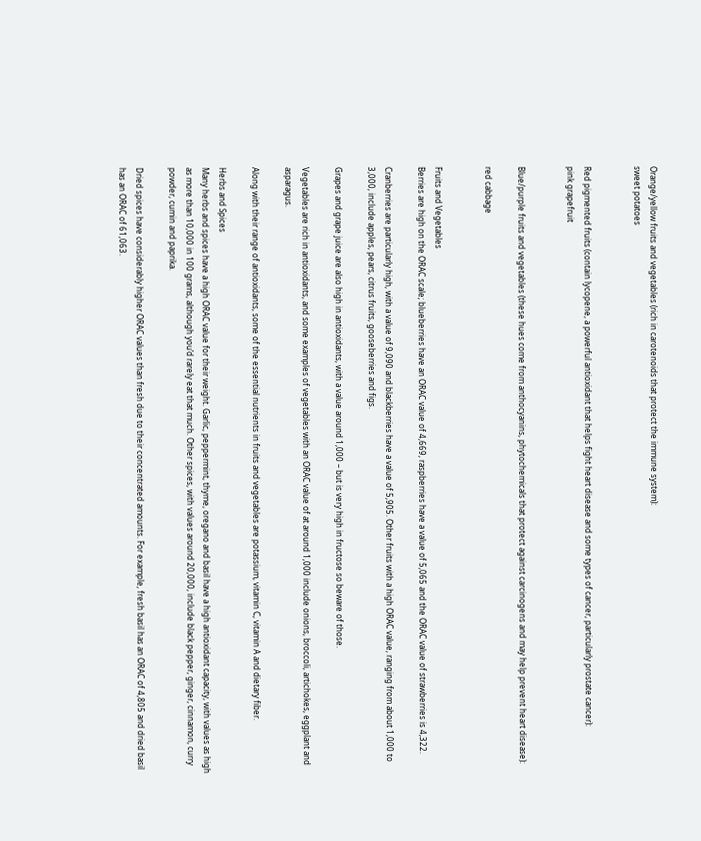Orange/yellow fruits and vegetables (rich in carotenoids that protect the immune system):
sweet potatoes


Red pigmented fruits (contain lycopene, a powerful antioxidant that helps fight heart disease and some types of cancer, particularly prostate cancer):
pink grapefruit


Blue/purple fruits and vegetables (these hues come from anthocyanins, phytochemicals that protect against carcinogens and may help prevent heart disease):

red cabbage


Fruits and Vegetables
Berries are high on the ORAC scale; blueberries have an ORAC value of 4,669, raspberries have a value of 5,065 and the ORAC value of strawberries is 4,322.

Cranberries are particularly high, with a value of 9,090 and blackberries have a value of 5,905. Other fruits with a high ORAC value, ranging from about 1,000 to 3,000, include apples, pears, citrus fruits, gooseberries and figs.

Grapes and grape juice are also high in antioxidants, with a value around 1,000 – but is very high in fructose so beware of those.

Vegetables are rich in antioxidants, and some examples of vegetables with an ORAC value of at around 1,000 include onions, broccoli, artichokes, eggplant and asparagus.

Along with their range of antioxidants, some of the essential nutrients in fruits and vegetables are potassium, vitamin C, vitamin A and dietary fiber.

Herbs and Spices
Many herbs and spices have a high ORAC value for their weight. Garlic, peppermint, thyme, oregano and basil have a high antioxidant capacity, with values as high as more than 10,000 in 100 grams, although you’d rarely eat that much. Other spices, with values around 20,000, include black pepper, ginger, cinnamon, curry powder, cumin and paprika.

Dried spices have considerably higher ORAC values than fresh due to their concentrated amounts. For example, fresh basil has an ORAC of 4,805 and dried basil has an ORAC of 61,063.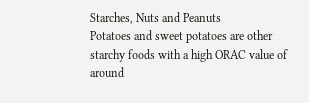Starches, Nuts and Peanuts
Potatoes and sweet potatoes are other starchy foods with a high ORAC value of around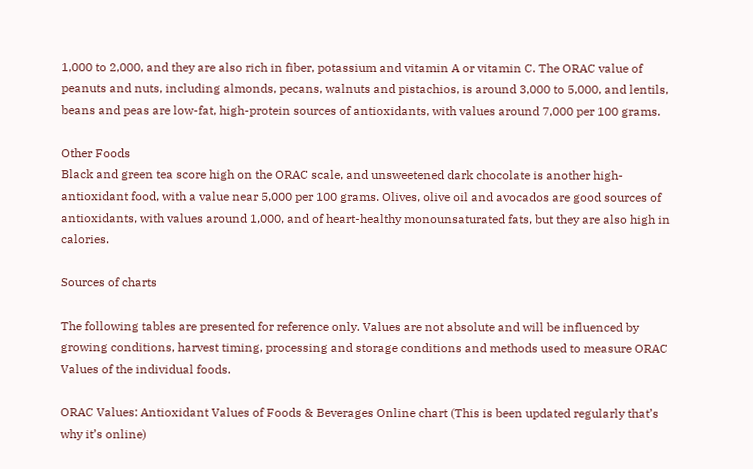1,000 to 2,000, and they are also rich in fiber, potassium and vitamin A or vitamin C. The ORAC value of peanuts and nuts, including almonds, pecans, walnuts and pistachios, is around 3,000 to 5,000, and lentils, beans and peas are low-fat, high-protein sources of antioxidants, with values around 7,000 per 100 grams.

Other Foods
Black and green tea score high on the ORAC scale, and unsweetened dark chocolate is another high-antioxidant food, with a value near 5,000 per 100 grams. Olives, olive oil and avocados are good sources of antioxidants, with values around 1,000, and of heart-healthy monounsaturated fats, but they are also high in calories.

Sources of charts

The following tables are presented for reference only. Values are not absolute and will be influenced by growing conditions, harvest timing, processing and storage conditions and methods used to measure ORAC Values of the individual foods.

ORAC Values: Antioxidant Values of Foods & Beverages Online chart (This is been updated regularly that’s why it’s online)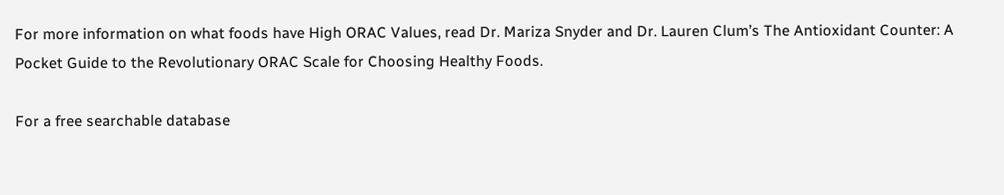For more information on what foods have High ORAC Values, read Dr. Mariza Snyder and Dr. Lauren Clum’s The Antioxidant Counter: A Pocket Guide to the Revolutionary ORAC Scale for Choosing Healthy Foods.

For a free searchable database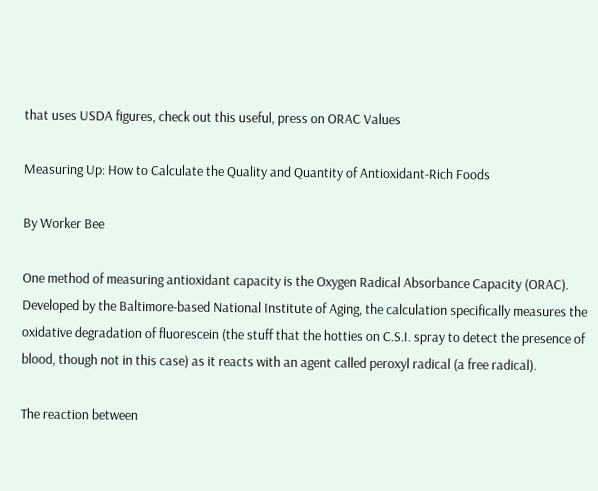that uses USDA figures, check out this useful, press on ORAC Values

Measuring Up: How to Calculate the Quality and Quantity of Antioxidant-Rich Foods

By Worker Bee

One method of measuring antioxidant capacity is the Oxygen Radical Absorbance Capacity (ORAC). Developed by the Baltimore-based National Institute of Aging, the calculation specifically measures the oxidative degradation of fluorescein (the stuff that the hotties on C.S.I. spray to detect the presence of blood, though not in this case) as it reacts with an agent called peroxyl radical (a free radical).

The reaction between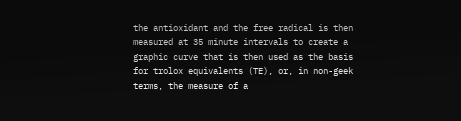the antioxidant and the free radical is then measured at 35 minute intervals to create a graphic curve that is then used as the basis for trolox equivalents (TE), or, in non-geek terms, the measure of a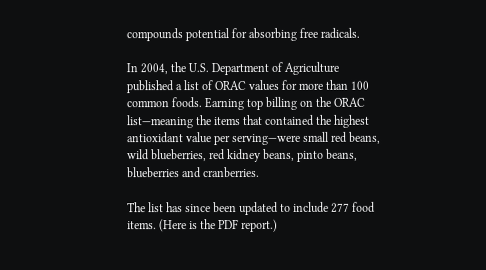compounds potential for absorbing free radicals.

In 2004, the U.S. Department of Agriculture published a list of ORAC values for more than 100 common foods. Earning top billing on the ORAC list—meaning the items that contained the highest antioxidant value per serving—were small red beans, wild blueberries, red kidney beans, pinto beans, blueberries and cranberries.

The list has since been updated to include 277 food items. (Here is the PDF report.)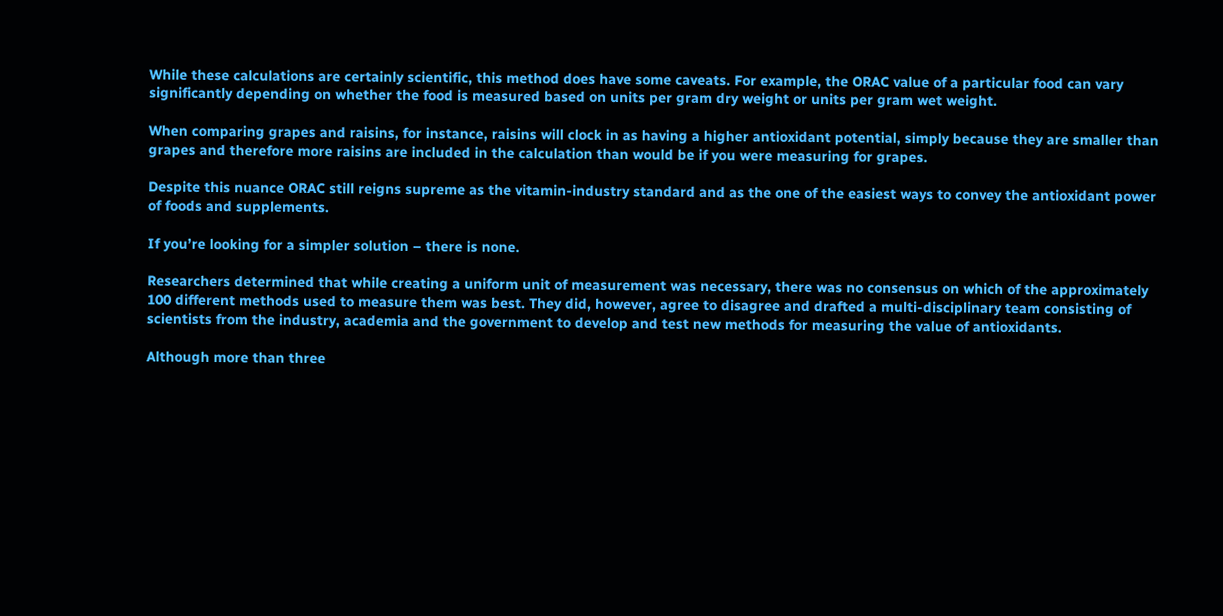While these calculations are certainly scientific, this method does have some caveats. For example, the ORAC value of a particular food can vary significantly depending on whether the food is measured based on units per gram dry weight or units per gram wet weight.

When comparing grapes and raisins, for instance, raisins will clock in as having a higher antioxidant potential, simply because they are smaller than grapes and therefore more raisins are included in the calculation than would be if you were measuring for grapes.

Despite this nuance ORAC still reigns supreme as the vitamin-industry standard and as the one of the easiest ways to convey the antioxidant power of foods and supplements.

If you’re looking for a simpler solution – there is none.

Researchers determined that while creating a uniform unit of measurement was necessary, there was no consensus on which of the approximately 100 different methods used to measure them was best. They did, however, agree to disagree and drafted a multi-disciplinary team consisting of scientists from the industry, academia and the government to develop and test new methods for measuring the value of antioxidants.

Although more than three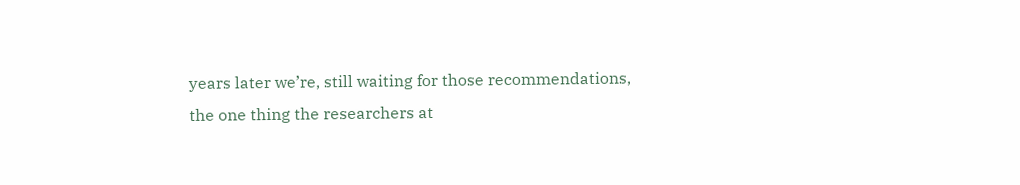years later we’re, still waiting for those recommendations, the one thing the researchers at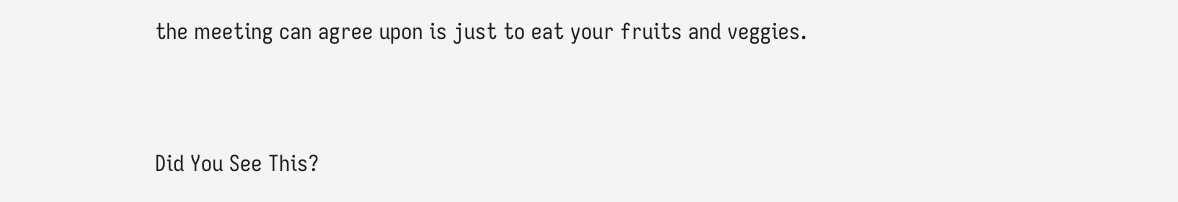the meeting can agree upon is just to eat your fruits and veggies.


Did You See This?